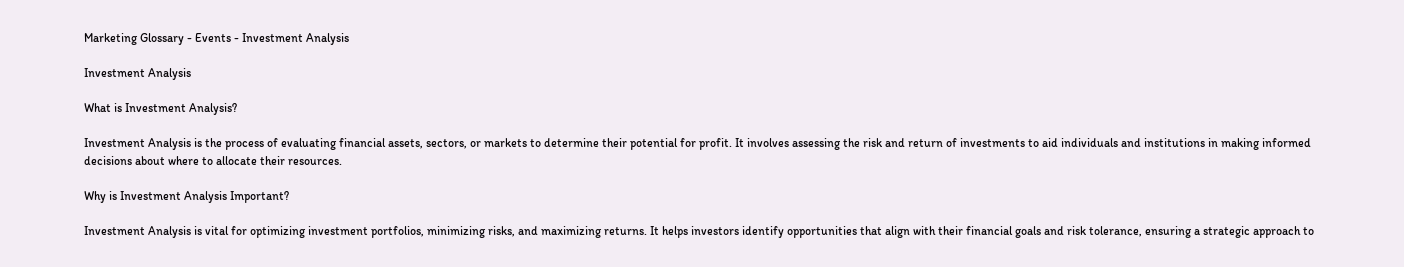Marketing Glossary - Events - Investment Analysis

Investment Analysis

What is Investment Analysis?

Investment Analysis is the process of evaluating financial assets, sectors, or markets to determine their potential for profit. It involves assessing the risk and return of investments to aid individuals and institutions in making informed decisions about where to allocate their resources.

Why is Investment Analysis Important?

Investment Analysis is vital for optimizing investment portfolios, minimizing risks, and maximizing returns. It helps investors identify opportunities that align with their financial goals and risk tolerance, ensuring a strategic approach to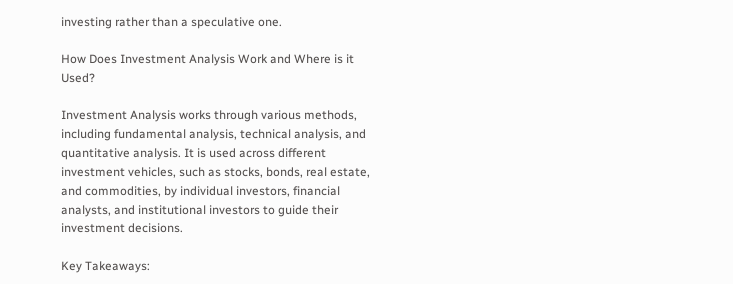investing rather than a speculative one.

How Does Investment Analysis Work and Where is it Used?

Investment Analysis works through various methods, including fundamental analysis, technical analysis, and quantitative analysis. It is used across different investment vehicles, such as stocks, bonds, real estate, and commodities, by individual investors, financial analysts, and institutional investors to guide their investment decisions.

Key Takeaways: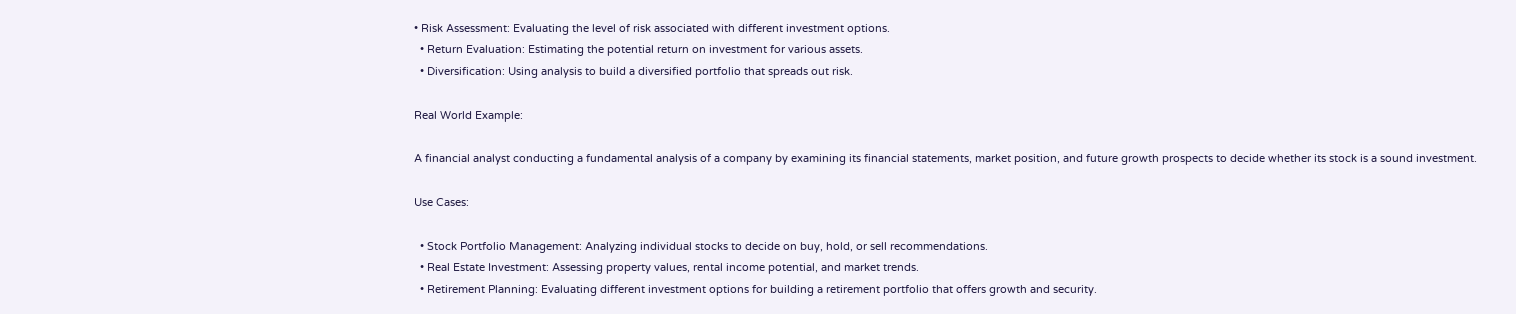• Risk Assessment: Evaluating the level of risk associated with different investment options.
  • Return Evaluation: Estimating the potential return on investment for various assets.
  • Diversification: Using analysis to build a diversified portfolio that spreads out risk.

Real World Example:

A financial analyst conducting a fundamental analysis of a company by examining its financial statements, market position, and future growth prospects to decide whether its stock is a sound investment.

Use Cases:

  • Stock Portfolio Management: Analyzing individual stocks to decide on buy, hold, or sell recommendations.
  • Real Estate Investment: Assessing property values, rental income potential, and market trends.
  • Retirement Planning: Evaluating different investment options for building a retirement portfolio that offers growth and security.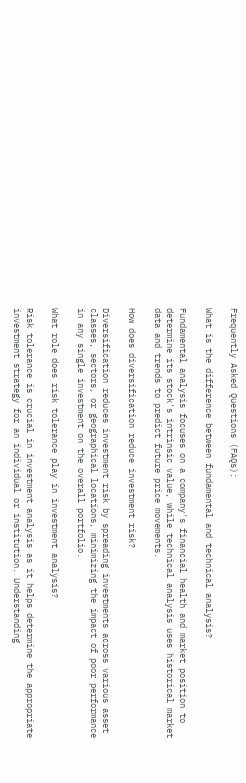Frequently Asked Questions (FAQs):

What is the difference between fundamental and technical analysis?

Fundamental analysis focuses on a company's financial health and market position to determine its stock's intrinsic value, while technical analysis uses historical market data and trends to predict future price movements.

How does diversification reduce investment risk?

Diversification reduces investment risk by spreading investments across various asset classes, sectors, or geographical locations, minimizing the impact of poor performance in any single investment on the overall portfolio.

What role does risk tolerance play in investment analysis?

Risk tolerance is crucial in investment analysis as it helps determine the appropriate investment strategy for an individual or institution. Understanding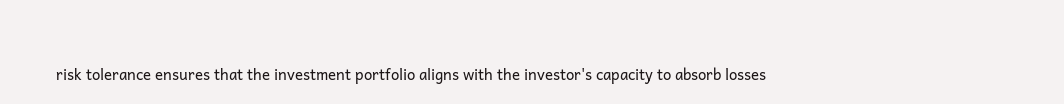risk tolerance ensures that the investment portfolio aligns with the investor's capacity to absorb losses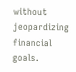without jeopardizing financial goals.